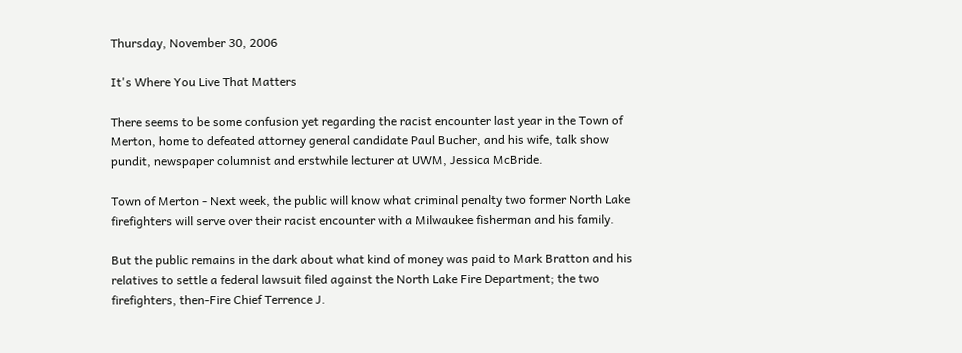Thursday, November 30, 2006

It's Where You Live That Matters

There seems to be some confusion yet regarding the racist encounter last year in the Town of Merton, home to defeated attorney general candidate Paul Bucher, and his wife, talk show pundit, newspaper columnist and erstwhile lecturer at UWM, Jessica McBride.

Town of Merton - Next week, the public will know what criminal penalty two former North Lake firefighters will serve over their racist encounter with a Milwaukee fisherman and his family.

But the public remains in the dark about what kind of money was paid to Mark Bratton and his relatives to settle a federal lawsuit filed against the North Lake Fire Department; the two firefighters, then-Fire Chief Terrence J.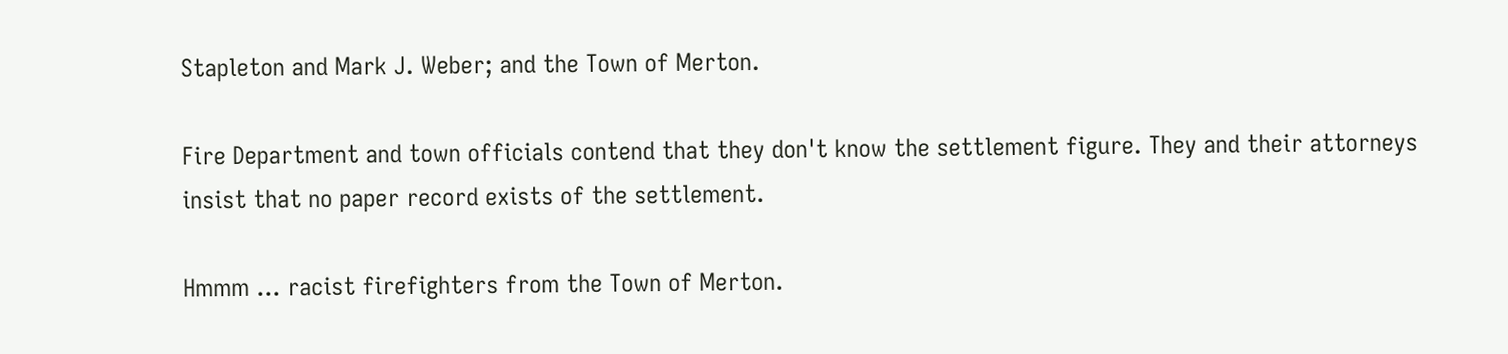Stapleton and Mark J. Weber; and the Town of Merton.

Fire Department and town officials contend that they don't know the settlement figure. They and their attorneys insist that no paper record exists of the settlement.

Hmmm … racist firefighters from the Town of Merton.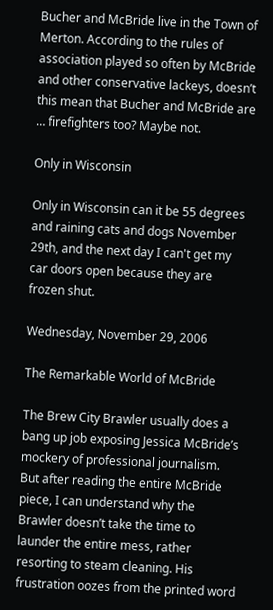Bucher and McBride live in the Town of Merton. According to the rules of association played so often by McBride and other conservative lackeys, doesn’t this mean that Bucher and McBride are … firefighters too? Maybe not.

Only in Wisconsin

Only in Wisconsin can it be 55 degrees and raining cats and dogs November 29th, and the next day I can't get my car doors open because they are frozen shut.

Wednesday, November 29, 2006

The Remarkable World of McBride

The Brew City Brawler usually does a bang up job exposing Jessica McBride’s mockery of professional journalism. But after reading the entire McBride piece, I can understand why the Brawler doesn’t take the time to launder the entire mess, rather resorting to steam cleaning. His frustration oozes from the printed word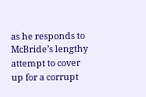as he responds to McBride’s lengthy attempt to cover up for a corrupt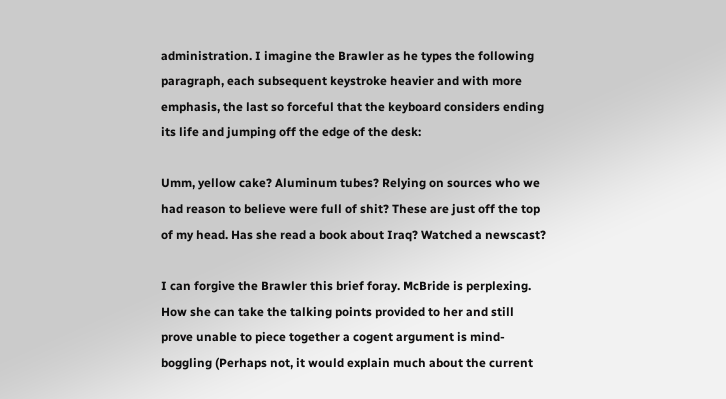administration. I imagine the Brawler as he types the following paragraph, each subsequent keystroke heavier and with more emphasis, the last so forceful that the keyboard considers ending its life and jumping off the edge of the desk:

Umm, yellow cake? Aluminum tubes? Relying on sources who we had reason to believe were full of shit? These are just off the top of my head. Has she read a book about Iraq? Watched a newscast?

I can forgive the Brawler this brief foray. McBride is perplexing. How she can take the talking points provided to her and still prove unable to piece together a cogent argument is mind-boggling (Perhaps not, it would explain much about the current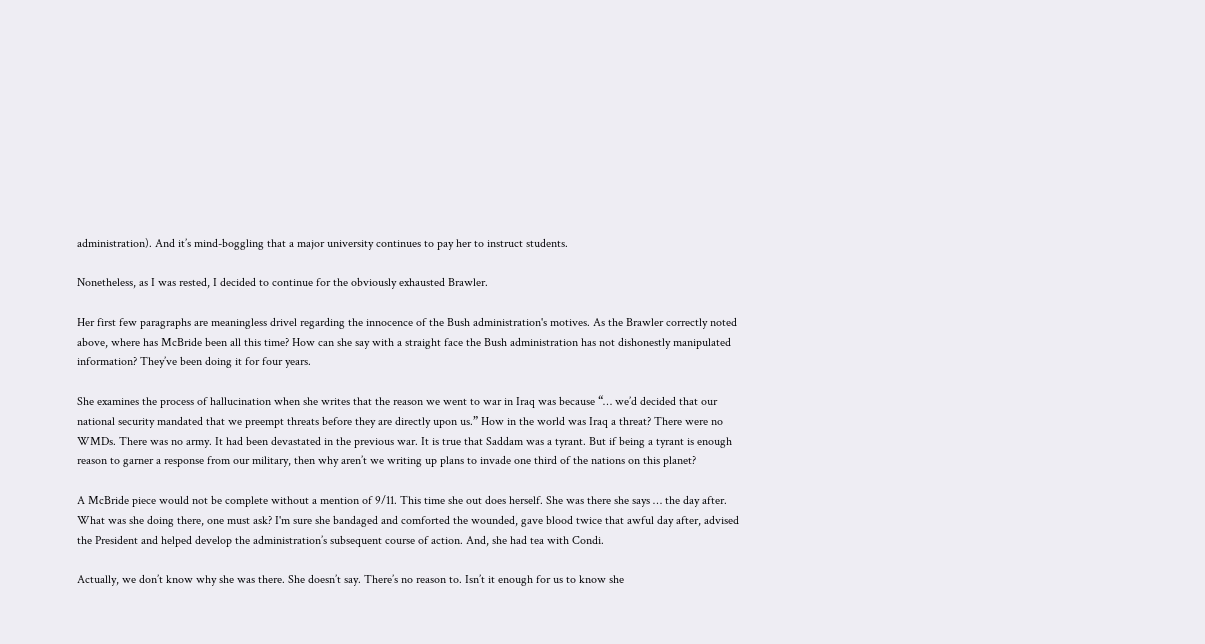administration). And it’s mind-boggling that a major university continues to pay her to instruct students.

Nonetheless, as I was rested, I decided to continue for the obviously exhausted Brawler.

Her first few paragraphs are meaningless drivel regarding the innocence of the Bush administration's motives. As the Brawler correctly noted above, where has McBride been all this time? How can she say with a straight face the Bush administration has not dishonestly manipulated information? They’ve been doing it for four years.

She examines the process of hallucination when she writes that the reason we went to war in Iraq was because “… we’d decided that our national security mandated that we preempt threats before they are directly upon us.” How in the world was Iraq a threat? There were no WMDs. There was no army. It had been devastated in the previous war. It is true that Saddam was a tyrant. But if being a tyrant is enough reason to garner a response from our military, then why aren’t we writing up plans to invade one third of the nations on this planet?

A McBride piece would not be complete without a mention of 9/11. This time she out does herself. She was there she says … the day after. What was she doing there, one must ask? I'm sure she bandaged and comforted the wounded, gave blood twice that awful day after, advised the President and helped develop the administration’s subsequent course of action. And, she had tea with Condi.

Actually, we don’t know why she was there. She doesn’t say. There’s no reason to. Isn’t it enough for us to know she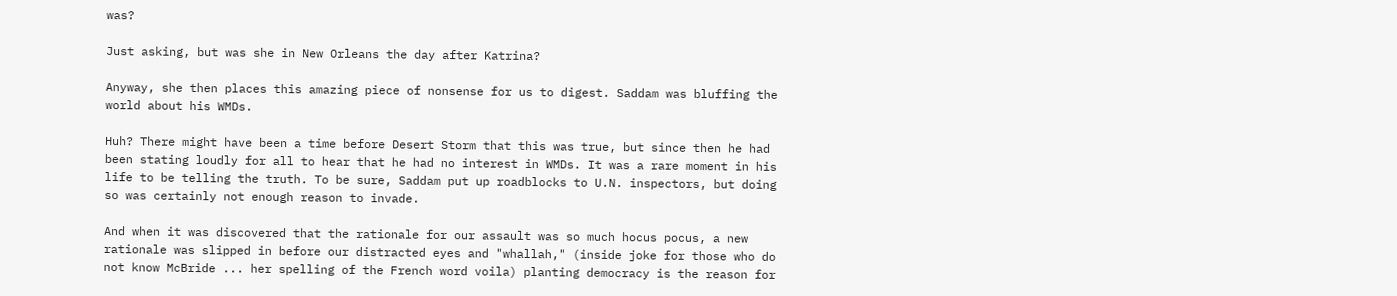was?

Just asking, but was she in New Orleans the day after Katrina?

Anyway, she then places this amazing piece of nonsense for us to digest. Saddam was bluffing the world about his WMDs.

Huh? There might have been a time before Desert Storm that this was true, but since then he had been stating loudly for all to hear that he had no interest in WMDs. It was a rare moment in his life to be telling the truth. To be sure, Saddam put up roadblocks to U.N. inspectors, but doing so was certainly not enough reason to invade.

And when it was discovered that the rationale for our assault was so much hocus pocus, a new rationale was slipped in before our distracted eyes and "whallah," (inside joke for those who do not know McBride ... her spelling of the French word voila) planting democracy is the reason for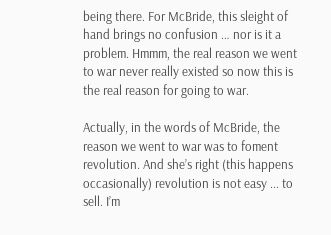being there. For McBride, this sleight of hand brings no confusion … nor is it a problem. Hmmm, the real reason we went to war never really existed so now this is the real reason for going to war.

Actually, in the words of McBride, the reason we went to war was to foment revolution. And she’s right (this happens occasionally) revolution is not easy ... to sell. I’m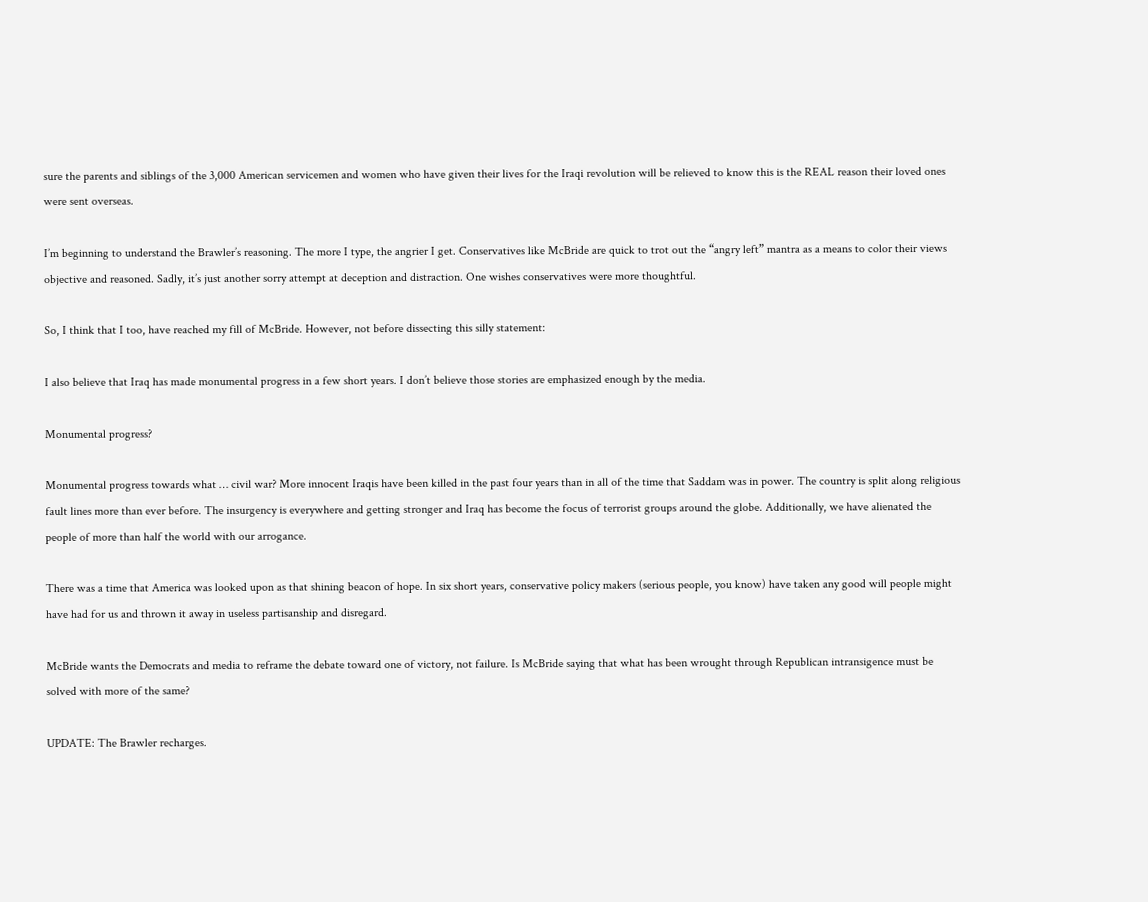sure the parents and siblings of the 3,000 American servicemen and women who have given their lives for the Iraqi revolution will be relieved to know this is the REAL reason their loved ones were sent overseas.

I’m beginning to understand the Brawler’s reasoning. The more I type, the angrier I get. Conservatives like McBride are quick to trot out the “angry left” mantra as a means to color their views objective and reasoned. Sadly, it’s just another sorry attempt at deception and distraction. One wishes conservatives were more thoughtful.

So, I think that I too, have reached my fill of McBride. However, not before dissecting this silly statement:

I also believe that Iraq has made monumental progress in a few short years. I don’t believe those stories are emphasized enough by the media.

Monumental progress?

Monumental progress towards what … civil war? More innocent Iraqis have been killed in the past four years than in all of the time that Saddam was in power. The country is split along religious fault lines more than ever before. The insurgency is everywhere and getting stronger and Iraq has become the focus of terrorist groups around the globe. Additionally, we have alienated the people of more than half the world with our arrogance.

There was a time that America was looked upon as that shining beacon of hope. In six short years, conservative policy makers (serious people, you know) have taken any good will people might have had for us and thrown it away in useless partisanship and disregard.

McBride wants the Democrats and media to reframe the debate toward one of victory, not failure. Is McBride saying that what has been wrought through Republican intransigence must be solved with more of the same?

UPDATE: The Brawler recharges.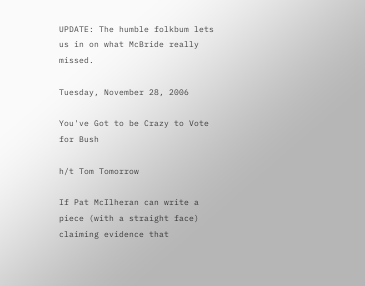UPDATE: The humble folkbum lets us in on what McBride really missed.

Tuesday, November 28, 2006

You've Got to be Crazy to Vote for Bush

h/t Tom Tomorrow

If Pat McIlheran can write a piece (with a straight face) claiming evidence that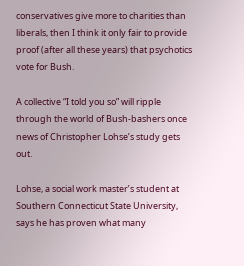conservatives give more to charities than liberals, then I think it only fair to provide proof (after all these years) that psychotics vote for Bush.

A collective “I told you so” will ripple through the world of Bush-bashers once news of Christopher Lohse’s study gets out.

Lohse, a social work master’s student at Southern Connecticut State University, says he has proven what many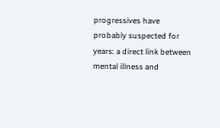progressives have probably suspected for years: a direct link between mental illness and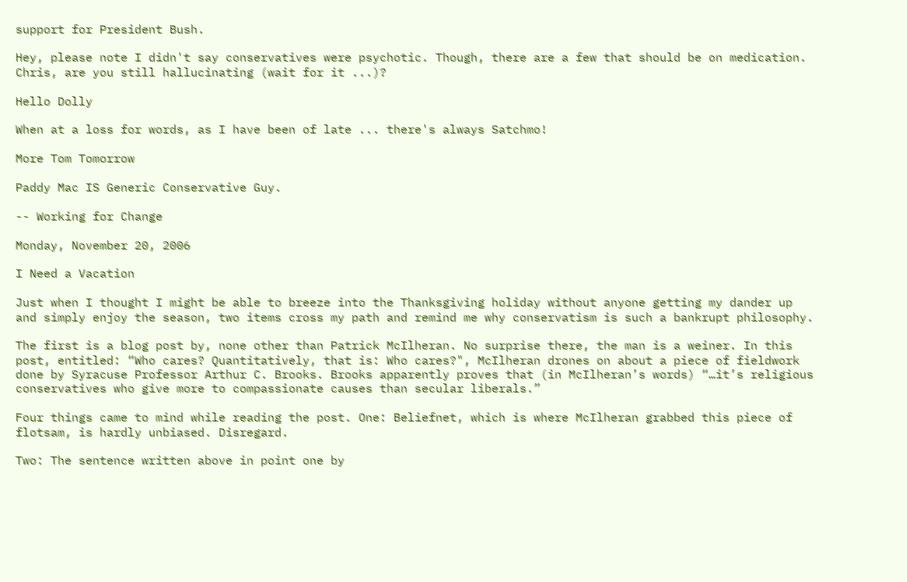support for President Bush.

Hey, please note I didn't say conservatives were psychotic. Though, there are a few that should be on medication. Chris, are you still hallucinating (wait for it ...)?

Hello Dolly

When at a loss for words, as I have been of late ... there's always Satchmo!

More Tom Tomorrow

Paddy Mac IS Generic Conservative Guy.

-- Working for Change

Monday, November 20, 2006

I Need a Vacation

Just when I thought I might be able to breeze into the Thanksgiving holiday without anyone getting my dander up and simply enjoy the season, two items cross my path and remind me why conservatism is such a bankrupt philosophy.

The first is a blog post by, none other than Patrick McIlheran. No surprise there, the man is a weiner. In this post, entitled: “Who cares? Quantitatively, that is: Who cares?", McIlheran drones on about a piece of fieldwork done by Syracuse Professor Arthur C. Brooks. Brooks apparently proves that (in McIlheran’s words) “…it’s religious conservatives who give more to compassionate causes than secular liberals.”

Four things came to mind while reading the post. One: Beliefnet, which is where McIlheran grabbed this piece of flotsam, is hardly unbiased. Disregard.

Two: The sentence written above in point one by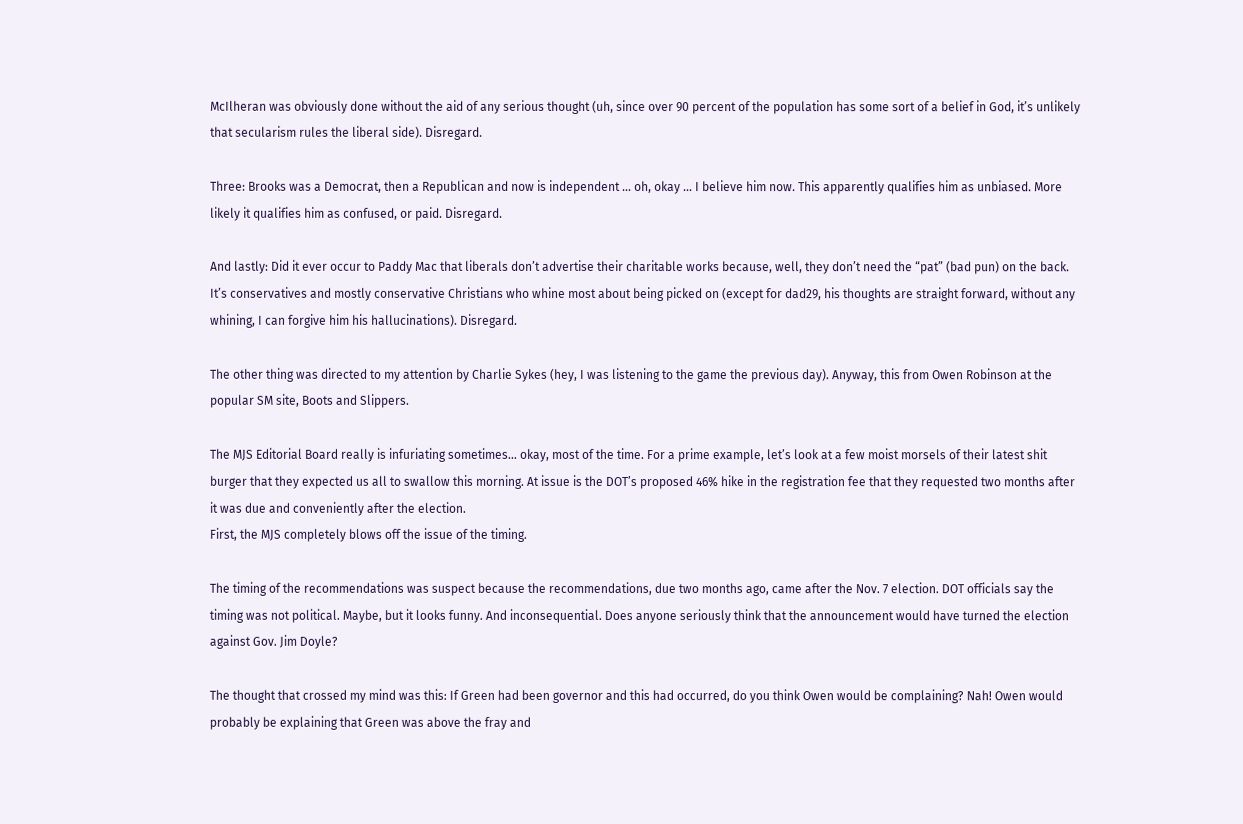McIlheran was obviously done without the aid of any serious thought (uh, since over 90 percent of the population has some sort of a belief in God, it’s unlikely that secularism rules the liberal side). Disregard.

Three: Brooks was a Democrat, then a Republican and now is independent … oh, okay … I believe him now. This apparently qualifies him as unbiased. More likely it qualifies him as confused, or paid. Disregard.

And lastly: Did it ever occur to Paddy Mac that liberals don’t advertise their charitable works because, well, they don’t need the “pat” (bad pun) on the back. It’s conservatives and mostly conservative Christians who whine most about being picked on (except for dad29, his thoughts are straight forward, without any whining, I can forgive him his hallucinations). Disregard.

The other thing was directed to my attention by Charlie Sykes (hey, I was listening to the game the previous day). Anyway, this from Owen Robinson at the popular SM site, Boots and Slippers.

The MJS Editorial Board really is infuriating sometimes… okay, most of the time. For a prime example, let’s look at a few moist morsels of their latest shit burger that they expected us all to swallow this morning. At issue is the DOT’s proposed 46% hike in the registration fee that they requested two months after it was due and conveniently after the election.
First, the MJS completely blows off the issue of the timing.

The timing of the recommendations was suspect because the recommendations, due two months ago, came after the Nov. 7 election. DOT officials say the timing was not political. Maybe, but it looks funny. And inconsequential. Does anyone seriously think that the announcement would have turned the election against Gov. Jim Doyle?

The thought that crossed my mind was this: If Green had been governor and this had occurred, do you think Owen would be complaining? Nah! Owen would probably be explaining that Green was above the fray and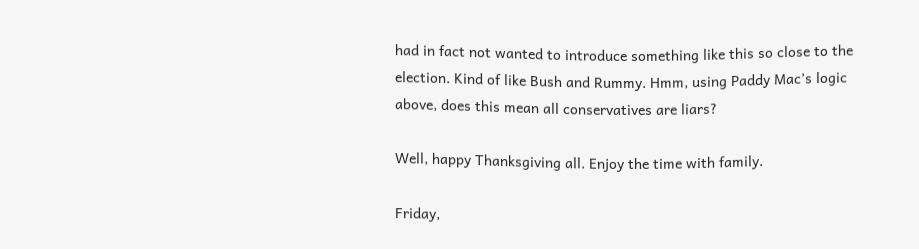had in fact not wanted to introduce something like this so close to the election. Kind of like Bush and Rummy. Hmm, using Paddy Mac’s logic above, does this mean all conservatives are liars?

Well, happy Thanksgiving all. Enjoy the time with family.

Friday,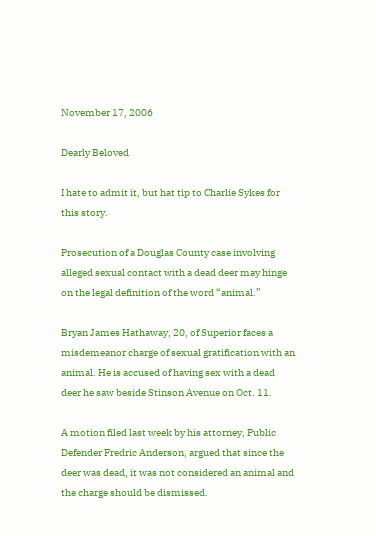November 17, 2006

Dearly Beloved

I hate to admit it, but hat tip to Charlie Sykes for this story.

Prosecution of a Douglas County case involving alleged sexual contact with a dead deer may hinge on the legal definition of the word “animal.”

Bryan James Hathaway, 20, of Superior faces a misdemeanor charge of sexual gratification with an animal. He is accused of having sex with a dead deer he saw beside Stinson Avenue on Oct. 11.

A motion filed last week by his attorney, Public Defender Fredric Anderson, argued that since the deer was dead, it was not considered an animal and the charge should be dismissed.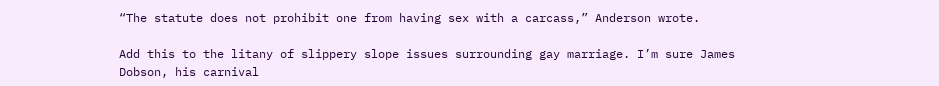“The statute does not prohibit one from having sex with a carcass,” Anderson wrote.

Add this to the litany of slippery slope issues surrounding gay marriage. I’m sure James Dobson, his carnival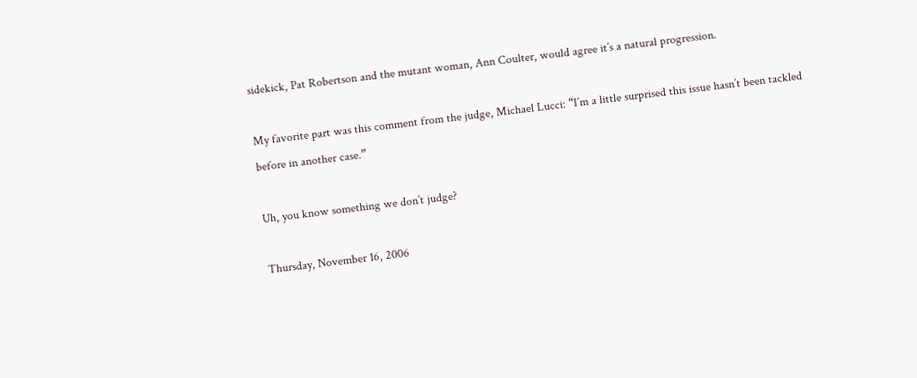sidekick, Pat Robertson and the mutant woman, Ann Coulter, would agree it’s a natural progression.

My favorite part was this comment from the judge, Michael Lucci: “I’m a little surprised this issue hasn’t been tackled before in another case.”

Uh, you know something we don’t judge?

Thursday, November 16, 2006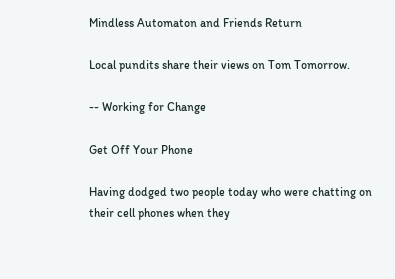Mindless Automaton and Friends Return

Local pundits share their views on Tom Tomorrow.

-- Working for Change

Get Off Your Phone

Having dodged two people today who were chatting on their cell phones when they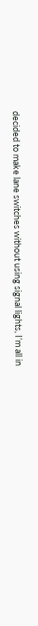decided to make lane switches without using signal lights, I’m all in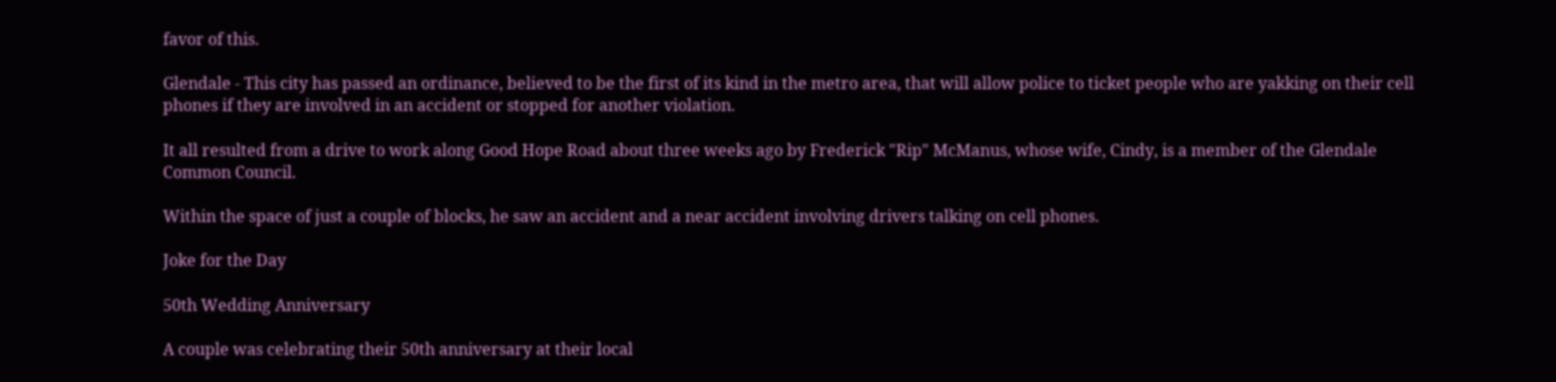favor of this.

Glendale - This city has passed an ordinance, believed to be the first of its kind in the metro area, that will allow police to ticket people who are yakking on their cell phones if they are involved in an accident or stopped for another violation.

It all resulted from a drive to work along Good Hope Road about three weeks ago by Frederick "Rip" McManus, whose wife, Cindy, is a member of the Glendale Common Council.

Within the space of just a couple of blocks, he saw an accident and a near accident involving drivers talking on cell phones.

Joke for the Day

50th Wedding Anniversary

A couple was celebrating their 50th anniversary at their local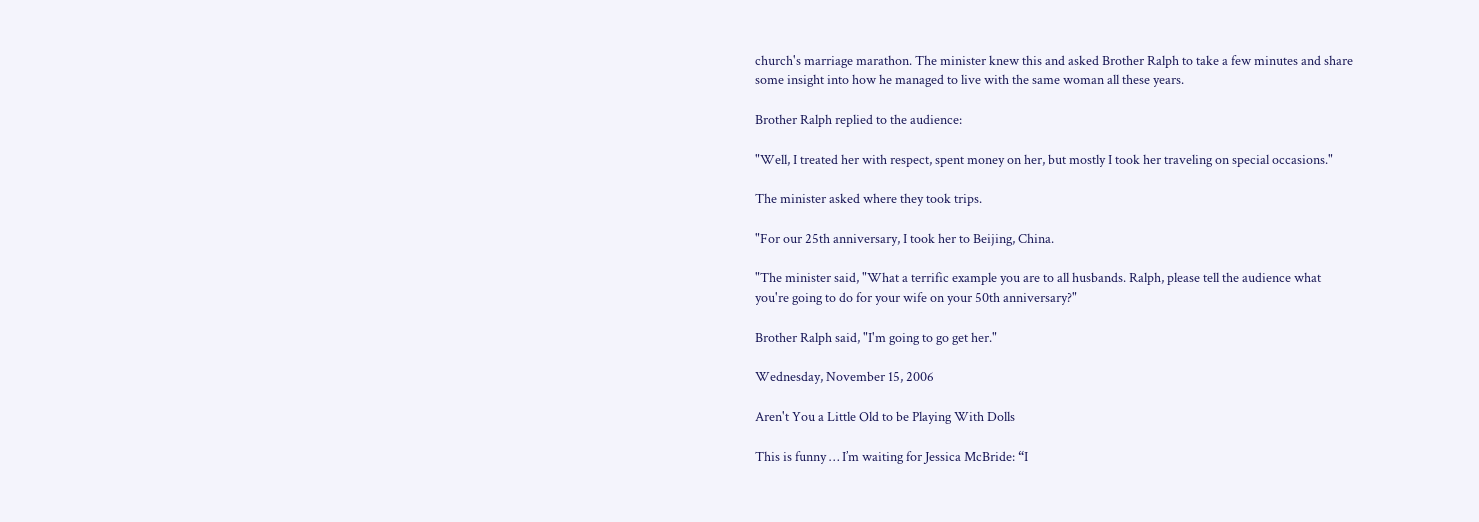church's marriage marathon. The minister knew this and asked Brother Ralph to take a few minutes and share some insight into how he managed to live with the same woman all these years.

Brother Ralph replied to the audience:

"Well, I treated her with respect, spent money on her, but mostly I took her traveling on special occasions."

The minister asked where they took trips.

"For our 25th anniversary, I took her to Beijing, China.

"The minister said, "What a terrific example you are to all husbands. Ralph, please tell the audience what you're going to do for your wife on your 50th anniversary?"

Brother Ralph said, "I'm going to go get her."

Wednesday, November 15, 2006

Aren't You a Little Old to be Playing With Dolls

This is funny … I’m waiting for Jessica McBride: “I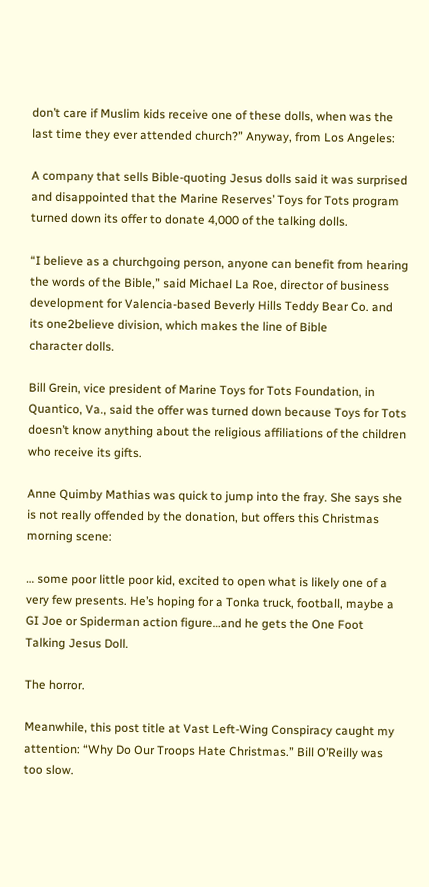don’t care if Muslim kids receive one of these dolls, when was the last time they ever attended church?” Anyway, from Los Angeles:

A company that sells Bible-quoting Jesus dolls said it was surprised and disappointed that the Marine Reserves’ Toys for Tots program turned down its offer to donate 4,000 of the talking dolls.

“I believe as a churchgoing person, anyone can benefit from hearing the words of the Bible,” said Michael La Roe, director of business development for Valencia-based Beverly Hills Teddy Bear Co. and its one2believe division, which makes the line of Bible
character dolls.

Bill Grein, vice president of Marine Toys for Tots Foundation, in Quantico, Va., said the offer was turned down because Toys for Tots doesn’t know anything about the religious affiliations of the children who receive its gifts.

Anne Quimby Mathias was quick to jump into the fray. She says she is not really offended by the donation, but offers this Christmas morning scene:

… some poor little poor kid, excited to open what is likely one of a very few presents. He’s hoping for a Tonka truck, football, maybe a GI Joe or Spiderman action figure…and he gets the One Foot Talking Jesus Doll.

The horror.

Meanwhile, this post title at Vast Left-Wing Conspiracy caught my attention: “Why Do Our Troops Hate Christmas.” Bill O’Reilly was too slow.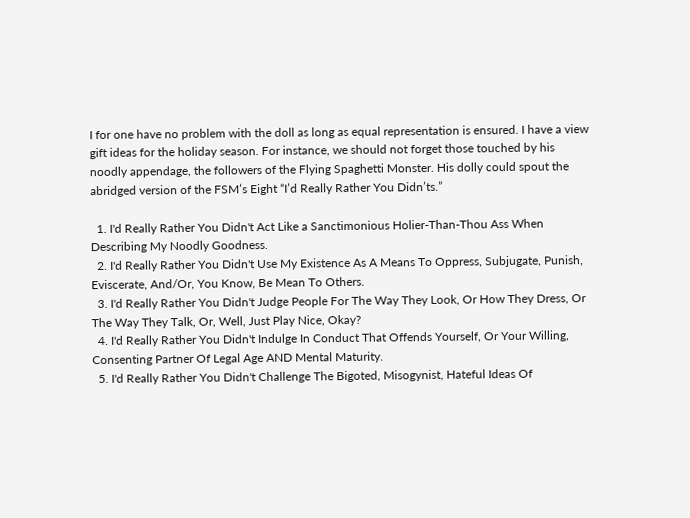I for one have no problem with the doll as long as equal representation is ensured. I have a view gift ideas for the holiday season. For instance, we should not forget those touched by his noodly appendage, the followers of the Flying Spaghetti Monster. His dolly could spout the abridged version of the FSM’s Eight “I’d Really Rather You Didn’ts.”

  1. I'd Really Rather You Didn't Act Like a Sanctimonious Holier-Than-Thou Ass When Describing My Noodly Goodness.
  2. I'd Really Rather You Didn't Use My Existence As A Means To Oppress, Subjugate, Punish, Eviscerate, And/Or, You Know, Be Mean To Others.
  3. I'd Really Rather You Didn't Judge People For The Way They Look, Or How They Dress, Or The Way They Talk, Or, Well, Just Play Nice, Okay?
  4. I'd Really Rather You Didn't Indulge In Conduct That Offends Yourself, Or Your Willing, Consenting Partner Of Legal Age AND Mental Maturity.
  5. I'd Really Rather You Didn't Challenge The Bigoted, Misogynist, Hateful Ideas Of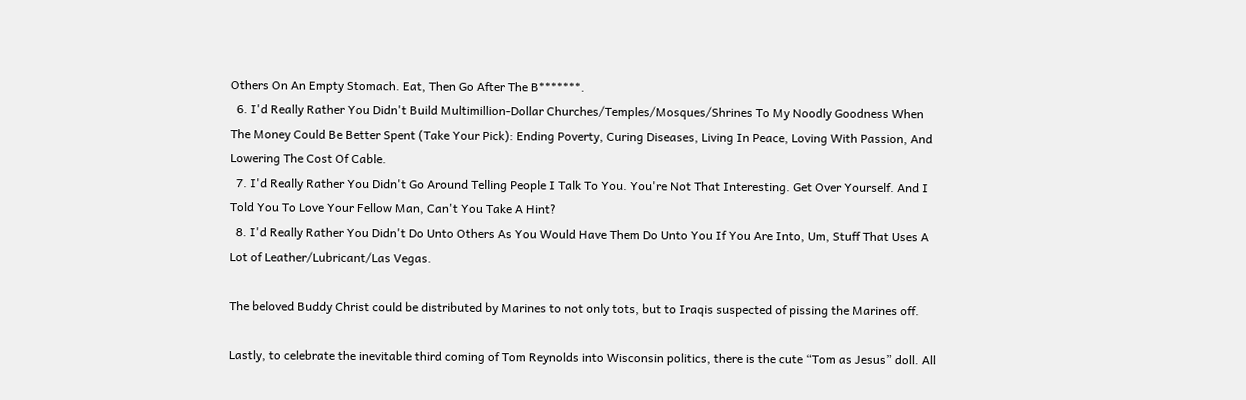Others On An Empty Stomach. Eat, Then Go After The B*******.
  6. I'd Really Rather You Didn't Build Multimillion-Dollar Churches/Temples/Mosques/Shrines To My Noodly Goodness When The Money Could Be Better Spent (Take Your Pick): Ending Poverty, Curing Diseases, Living In Peace, Loving With Passion, And Lowering The Cost Of Cable.
  7. I'd Really Rather You Didn't Go Around Telling People I Talk To You. You're Not That Interesting. Get Over Yourself. And I Told You To Love Your Fellow Man, Can't You Take A Hint?
  8. I'd Really Rather You Didn't Do Unto Others As You Would Have Them Do Unto You If You Are Into, Um, Stuff That Uses A Lot of Leather/Lubricant/Las Vegas.

The beloved Buddy Christ could be distributed by Marines to not only tots, but to Iraqis suspected of pissing the Marines off.

Lastly, to celebrate the inevitable third coming of Tom Reynolds into Wisconsin politics, there is the cute “Tom as Jesus” doll. All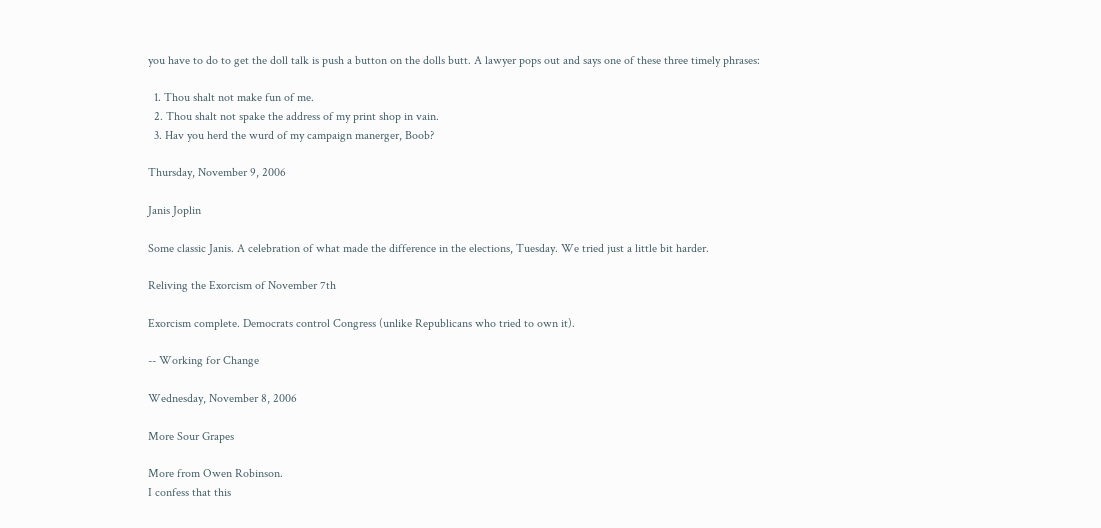you have to do to get the doll talk is push a button on the dolls butt. A lawyer pops out and says one of these three timely phrases:

  1. Thou shalt not make fun of me.
  2. Thou shalt not spake the address of my print shop in vain.
  3. Hav you herd the wurd of my campaign manerger, Boob?

Thursday, November 9, 2006

Janis Joplin

Some classic Janis. A celebration of what made the difference in the elections, Tuesday. We tried just a little bit harder.

Reliving the Exorcism of November 7th

Exorcism complete. Democrats control Congress (unlike Republicans who tried to own it).

-- Working for Change

Wednesday, November 8, 2006

More Sour Grapes

More from Owen Robinson.
I confess that this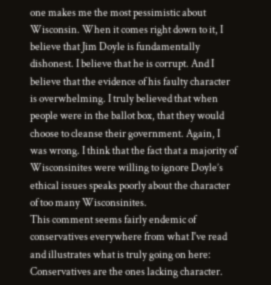one makes me the most pessimistic about Wisconsin. When it comes right down to it, I believe that Jim Doyle is fundamentally dishonest. I believe that he is corrupt. And I believe that the evidence of his faulty character is overwhelming. I truly believed that when people were in the ballot box, that they would choose to cleanse their government. Again, I was wrong. I think that the fact that a majority of Wisconsinites were willing to ignore Doyle’s ethical issues speaks poorly about the character of too many Wisconsinites.
This comment seems fairly endemic of conservatives everywhere from what I've read and illustrates what is truly going on here: Conservatives are the ones lacking character.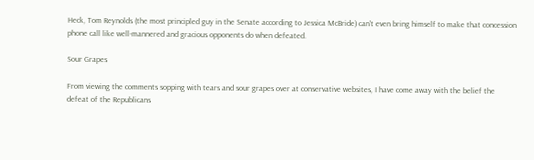Heck, Tom Reynolds (the most principled guy in the Senate according to Jessica McBride) can't even bring himself to make that concession phone call like well-mannered and gracious opponents do when defeated.

Sour Grapes

From viewing the comments sopping with tears and sour grapes over at conservative websites, I have come away with the belief the defeat of the Republicans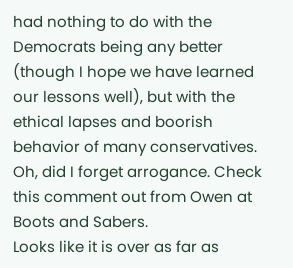had nothing to do with the Democrats being any better (though I hope we have learned our lessons well), but with the ethical lapses and boorish behavior of many conservatives. Oh, did I forget arrogance. Check this comment out from Owen at Boots and Sabers.
Looks like it is over as far as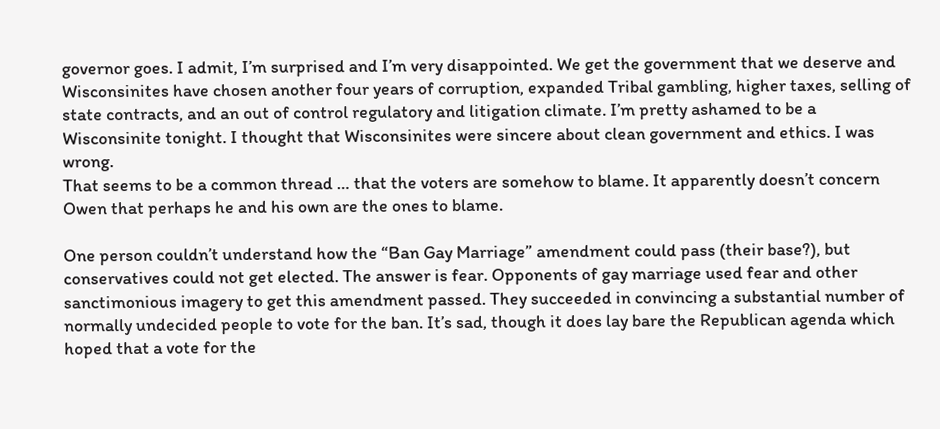governor goes. I admit, I’m surprised and I’m very disappointed. We get the government that we deserve and Wisconsinites have chosen another four years of corruption, expanded Tribal gambling, higher taxes, selling of state contracts, and an out of control regulatory and litigation climate. I’m pretty ashamed to be a Wisconsinite tonight. I thought that Wisconsinites were sincere about clean government and ethics. I was wrong.
That seems to be a common thread … that the voters are somehow to blame. It apparently doesn’t concern Owen that perhaps he and his own are the ones to blame.

One person couldn’t understand how the “Ban Gay Marriage” amendment could pass (their base?), but conservatives could not get elected. The answer is fear. Opponents of gay marriage used fear and other sanctimonious imagery to get this amendment passed. They succeeded in convincing a substantial number of normally undecided people to vote for the ban. It’s sad, though it does lay bare the Republican agenda which hoped that a vote for the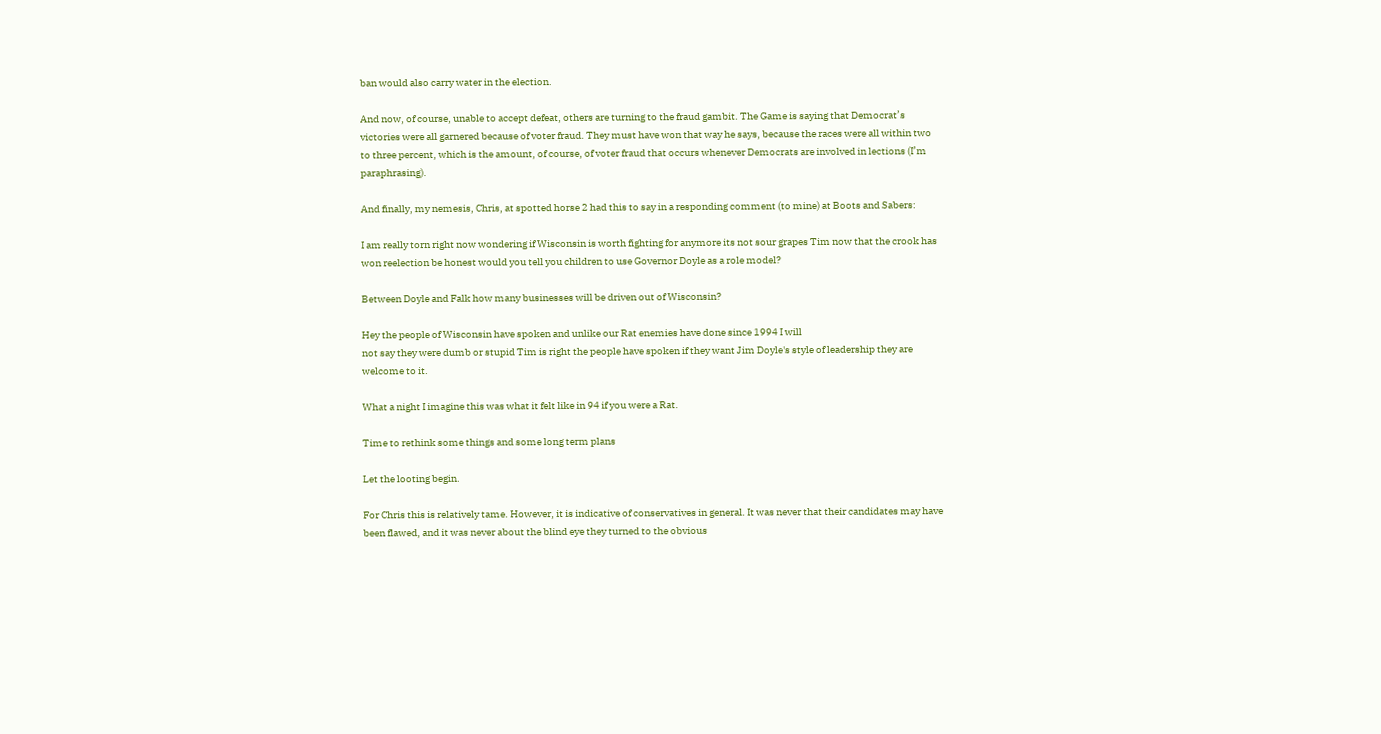ban would also carry water in the election.

And now, of course, unable to accept defeat, others are turning to the fraud gambit. The Game is saying that Democrat’s victories were all garnered because of voter fraud. They must have won that way he says, because the races were all within two to three percent, which is the amount, of course, of voter fraud that occurs whenever Democrats are involved in lections (I’m paraphrasing).

And finally, my nemesis, Chris, at spotted horse 2 had this to say in a responding comment (to mine) at Boots and Sabers:

I am really torn right now wondering if Wisconsin is worth fighting for anymore its not sour grapes Tim now that the crook has won reelection be honest would you tell you children to use Governor Doyle as a role model?

Between Doyle and Falk how many businesses will be driven out of Wisconsin?

Hey the people of Wisconsin have spoken and unlike our Rat enemies have done since 1994 I will
not say they were dumb or stupid Tim is right the people have spoken if they want Jim Doyle's style of leadership they are welcome to it.

What a night I imagine this was what it felt like in 94 if you were a Rat.

Time to rethink some things and some long term plans

Let the looting begin.

For Chris this is relatively tame. However, it is indicative of conservatives in general. It was never that their candidates may have been flawed, and it was never about the blind eye they turned to the obvious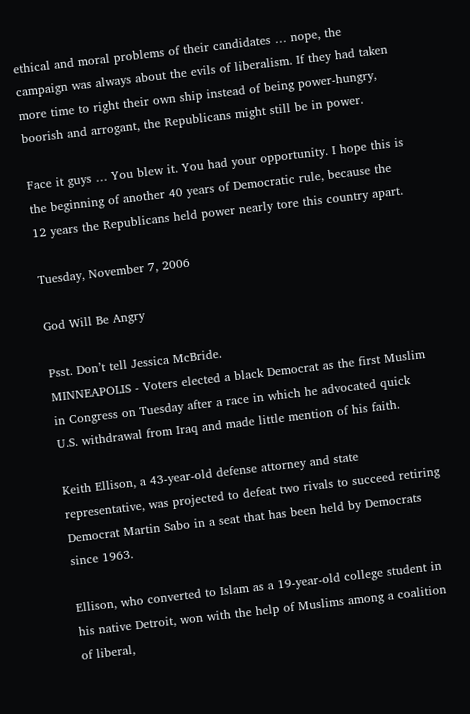ethical and moral problems of their candidates … nope, the campaign was always about the evils of liberalism. If they had taken more time to right their own ship instead of being power-hungry, boorish and arrogant, the Republicans might still be in power.

Face it guys … You blew it. You had your opportunity. I hope this is the beginning of another 40 years of Democratic rule, because the 12 years the Republicans held power nearly tore this country apart.

Tuesday, November 7, 2006

God Will Be Angry

Psst. Don’t tell Jessica McBride.
MINNEAPOLIS - Voters elected a black Democrat as the first Muslim in Congress on Tuesday after a race in which he advocated quick U.S. withdrawal from Iraq and made little mention of his faith.

Keith Ellison, a 43-year-old defense attorney and state representative, was projected to defeat two rivals to succeed retiring Democrat Martin Sabo in a seat that has been held by Democrats since 1963.

Ellison, who converted to Islam as a 19-year-old college student in his native Detroit, won with the help of Muslims among a coalition of liberal,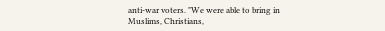anti-war voters. "We were able to bring in Muslims, Christians,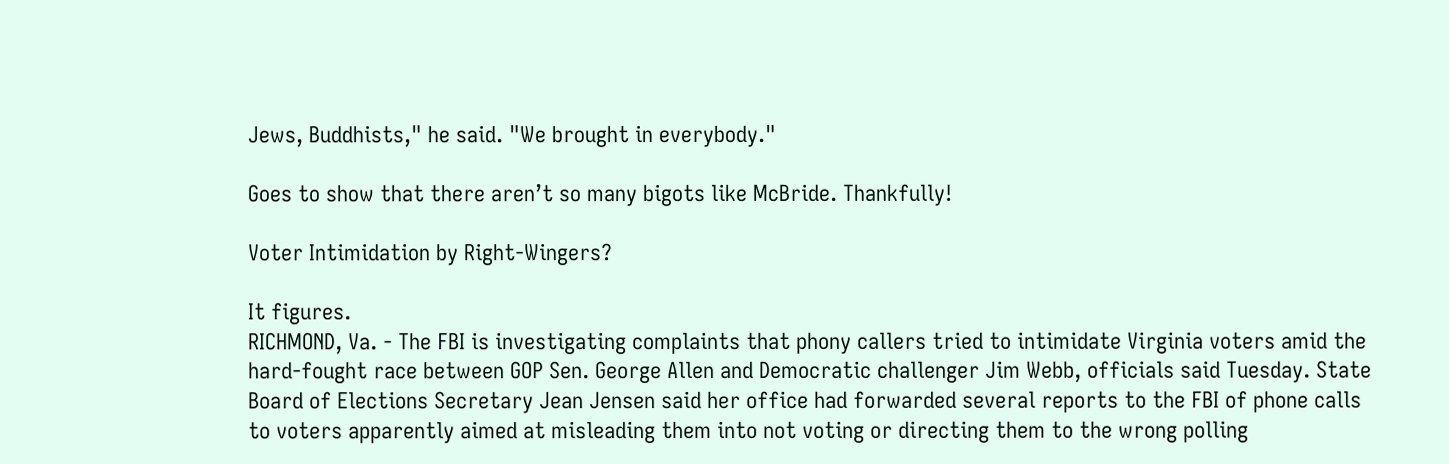Jews, Buddhists," he said. "We brought in everybody."

Goes to show that there aren’t so many bigots like McBride. Thankfully!

Voter Intimidation by Right-Wingers?

It figures.
RICHMOND, Va. - The FBI is investigating complaints that phony callers tried to intimidate Virginia voters amid the hard-fought race between GOP Sen. George Allen and Democratic challenger Jim Webb, officials said Tuesday. State Board of Elections Secretary Jean Jensen said her office had forwarded several reports to the FBI of phone calls to voters apparently aimed at misleading them into not voting or directing them to the wrong polling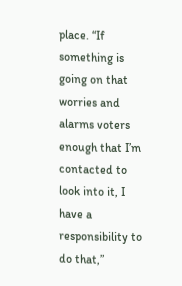place. “If something is going on that worries and alarms voters enough that I’m contacted to look into it, I have a responsibility to do that,”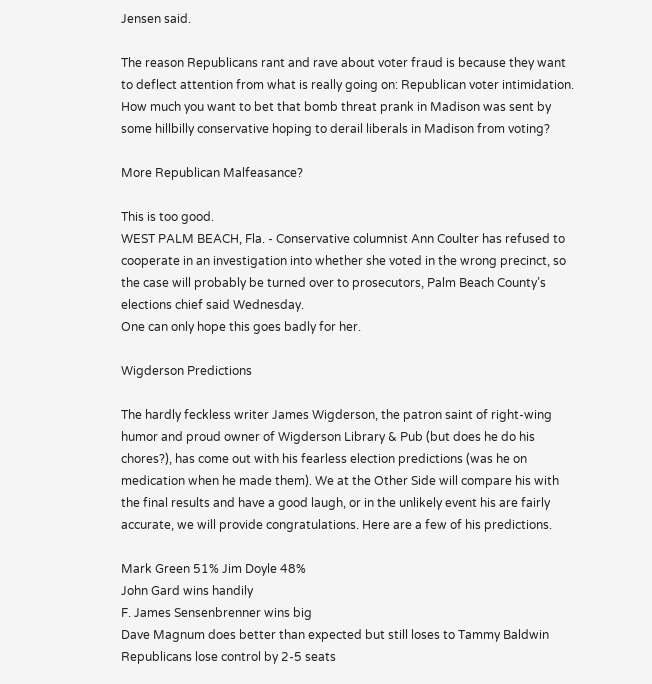Jensen said.

The reason Republicans rant and rave about voter fraud is because they want to deflect attention from what is really going on: Republican voter intimidation. How much you want to bet that bomb threat prank in Madison was sent by some hillbilly conservative hoping to derail liberals in Madison from voting?

More Republican Malfeasance?

This is too good.
WEST PALM BEACH, Fla. - Conservative columnist Ann Coulter has refused to cooperate in an investigation into whether she voted in the wrong precinct, so the case will probably be turned over to prosecutors, Palm Beach County’s elections chief said Wednesday.
One can only hope this goes badly for her.

Wigderson Predictions

The hardly feckless writer James Wigderson, the patron saint of right-wing humor and proud owner of Wigderson Library & Pub (but does he do his chores?), has come out with his fearless election predictions (was he on medication when he made them). We at the Other Side will compare his with the final results and have a good laugh, or in the unlikely event his are fairly accurate, we will provide congratulations. Here are a few of his predictions.

Mark Green 51% Jim Doyle 48%
John Gard wins handily
F. James Sensenbrenner wins big
Dave Magnum does better than expected but still loses to Tammy Baldwin
Republicans lose control by 2-5 seats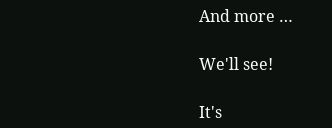And more …

We'll see!

It's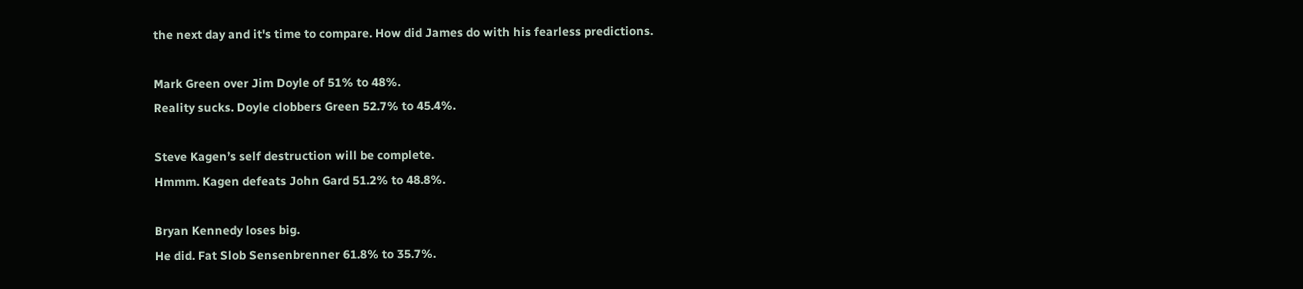the next day and it's time to compare. How did James do with his fearless predictions.

Mark Green over Jim Doyle of 51% to 48%.
Reality sucks. Doyle clobbers Green 52.7% to 45.4%.

Steve Kagen’s self destruction will be complete.
Hmmm. Kagen defeats John Gard 51.2% to 48.8%.

Bryan Kennedy loses big.
He did. Fat Slob Sensenbrenner 61.8% to 35.7%.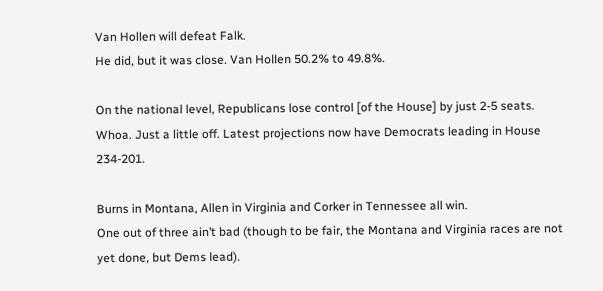Van Hollen will defeat Falk.
He did, but it was close. Van Hollen 50.2% to 49.8%.

On the national level, Republicans lose control [of the House] by just 2-5 seats.
Whoa. Just a little off. Latest projections now have Democrats leading in House 234-201.

Burns in Montana, Allen in Virginia and Corker in Tennessee all win.
One out of three ain’t bad (though to be fair, the Montana and Virginia races are not yet done, but Dems lead).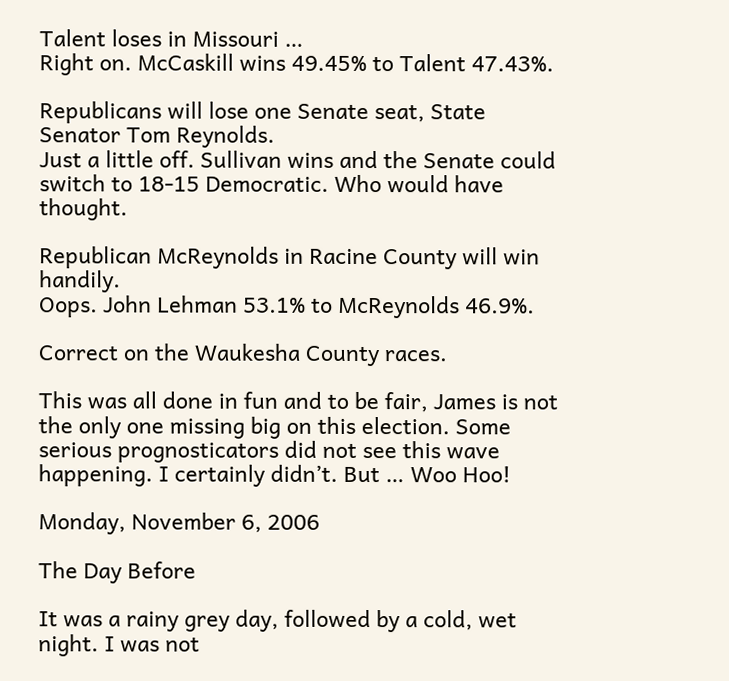Talent loses in Missouri …
Right on. McCaskill wins 49.45% to Talent 47.43%.

Republicans will lose one Senate seat, State Senator Tom Reynolds.
Just a little off. Sullivan wins and the Senate could switch to 18-15 Democratic. Who would have thought.

Republican McReynolds in Racine County will win handily.
Oops. John Lehman 53.1% to McReynolds 46.9%.

Correct on the Waukesha County races.

This was all done in fun and to be fair, James is not the only one missing big on this election. Some serious prognosticators did not see this wave happening. I certainly didn’t. But … Woo Hoo!

Monday, November 6, 2006

The Day Before

It was a rainy grey day, followed by a cold, wet night. I was not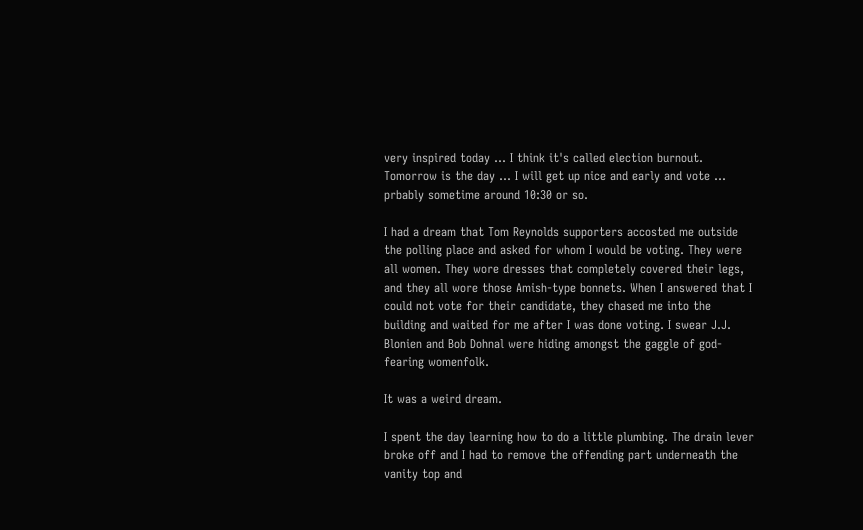very inspired today ... I think it's called election burnout. Tomorrow is the day ... I will get up nice and early and vote ... prbably sometime around 10:30 or so.

I had a dream that Tom Reynolds supporters accosted me outside the polling place and asked for whom I would be voting. They were all women. They wore dresses that completely covered their legs, and they all wore those Amish-type bonnets. When I answered that I could not vote for their candidate, they chased me into the building and waited for me after I was done voting. I swear J.J. Blonien and Bob Dohnal were hiding amongst the gaggle of god-fearing womenfolk.

It was a weird dream.

I spent the day learning how to do a little plumbing. The drain lever broke off and I had to remove the offending part underneath the vanity top and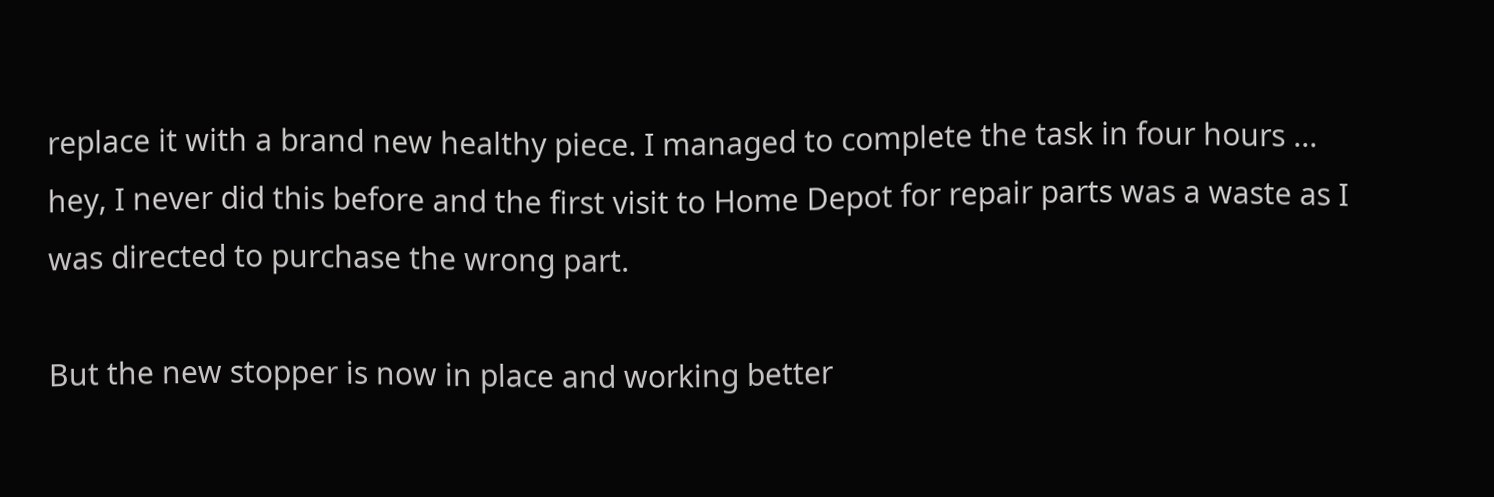replace it with a brand new healthy piece. I managed to complete the task in four hours ... hey, I never did this before and the first visit to Home Depot for repair parts was a waste as I was directed to purchase the wrong part.

But the new stopper is now in place and working better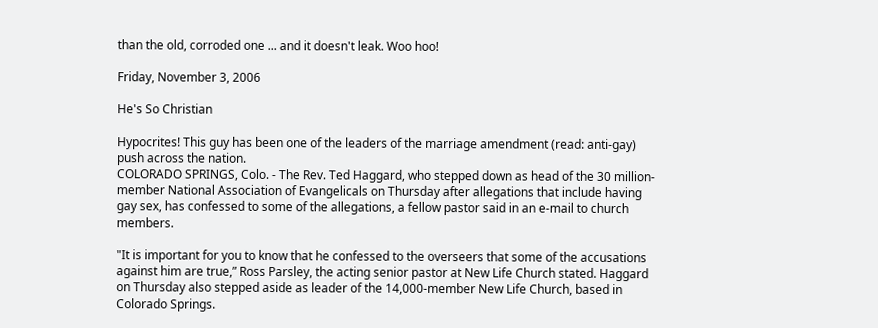than the old, corroded one ... and it doesn't leak. Woo hoo!

Friday, November 3, 2006

He's So Christian

Hypocrites! This guy has been one of the leaders of the marriage amendment (read: anti-gay) push across the nation.
COLORADO SPRINGS, Colo. - The Rev. Ted Haggard, who stepped down as head of the 30 million-member National Association of Evangelicals on Thursday after allegations that include having gay sex, has confessed to some of the allegations, a fellow pastor said in an e-mail to church members.

"It is important for you to know that he confessed to the overseers that some of the accusations against him are true,” Ross Parsley, the acting senior pastor at New Life Church stated. Haggard on Thursday also stepped aside as leader of the 14,000-member New Life Church, based in Colorado Springs.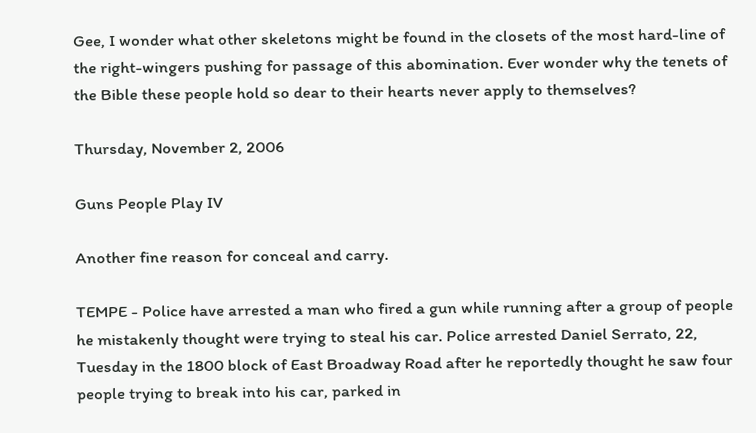Gee, I wonder what other skeletons might be found in the closets of the most hard-line of the right-wingers pushing for passage of this abomination. Ever wonder why the tenets of the Bible these people hold so dear to their hearts never apply to themselves?

Thursday, November 2, 2006

Guns People Play IV

Another fine reason for conceal and carry.

TEMPE - Police have arrested a man who fired a gun while running after a group of people he mistakenly thought were trying to steal his car. Police arrested Daniel Serrato, 22, Tuesday in the 1800 block of East Broadway Road after he reportedly thought he saw four people trying to break into his car, parked in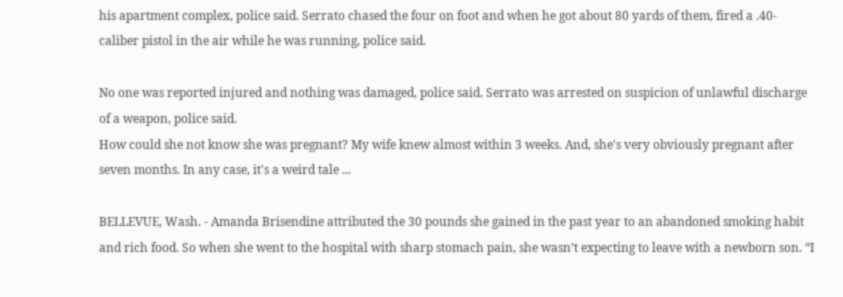his apartment complex, police said. Serrato chased the four on foot and when he got about 80 yards of them, fired a .40-caliber pistol in the air while he was running, police said.

No one was reported injured and nothing was damaged, police said. Serrato was arrested on suspicion of unlawful discharge of a weapon, police said.
How could she not know she was pregnant? My wife knew almost within 3 weeks. And, she's very obviously pregnant after seven months. In any case, it's a weird tale ...

BELLEVUE, Wash. - Amanda Brisendine attributed the 30 pounds she gained in the past year to an abandoned smoking habit and rich food. So when she went to the hospital with sharp stomach pain, she wasn’t expecting to leave with a newborn son. “I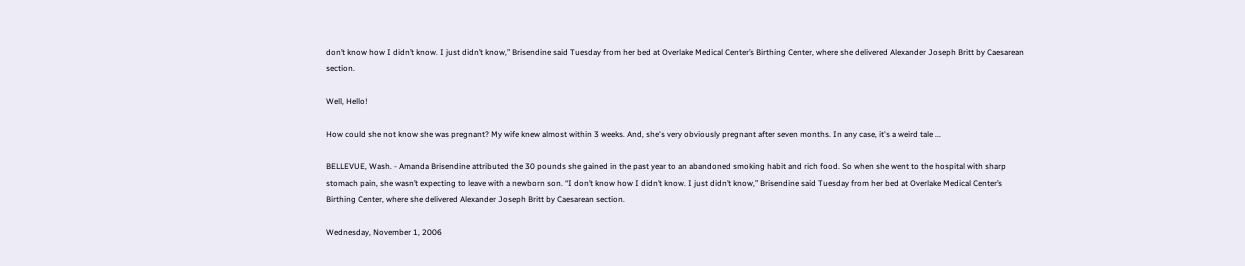don’t know how I didn’t know. I just didn’t know,” Brisendine said Tuesday from her bed at Overlake Medical Center’s Birthing Center, where she delivered Alexander Joseph Britt by Caesarean section.

Well, Hello!

How could she not know she was pregnant? My wife knew almost within 3 weeks. And, she's very obviously pregnant after seven months. In any case, it's a weird tale ...

BELLEVUE, Wash. - Amanda Brisendine attributed the 30 pounds she gained in the past year to an abandoned smoking habit and rich food. So when she went to the hospital with sharp stomach pain, she wasn’t expecting to leave with a newborn son. “I don’t know how I didn’t know. I just didn’t know,” Brisendine said Tuesday from her bed at Overlake Medical Center’s Birthing Center, where she delivered Alexander Joseph Britt by Caesarean section.

Wednesday, November 1, 2006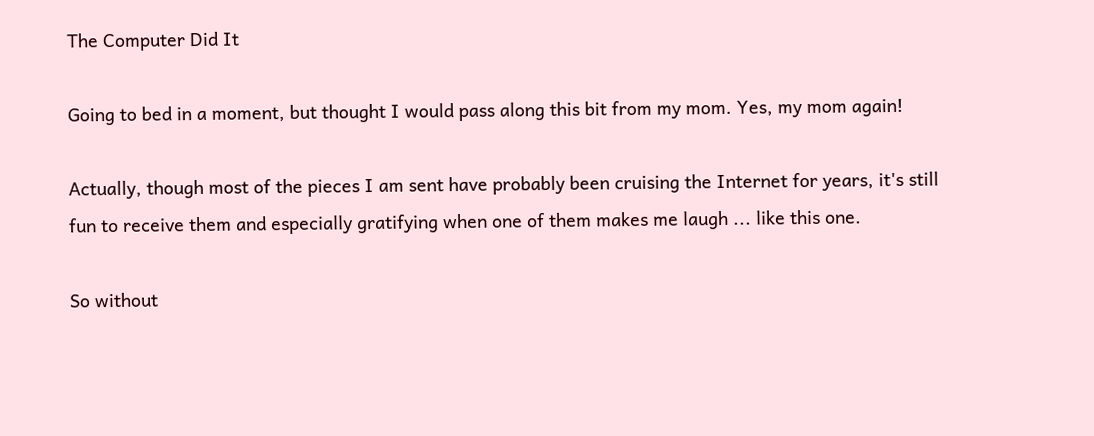The Computer Did It

Going to bed in a moment, but thought I would pass along this bit from my mom. Yes, my mom again!

Actually, though most of the pieces I am sent have probably been cruising the Internet for years, it's still fun to receive them and especially gratifying when one of them makes me laugh ... like this one.

So without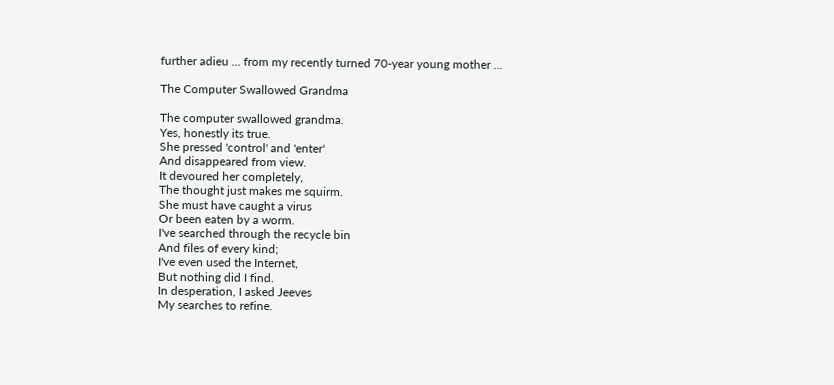further adieu ... from my recently turned 70-year young mother ...

The Computer Swallowed Grandma

The computer swallowed grandma.
Yes, honestly its true.
She pressed 'control' and 'enter'
And disappeared from view.
It devoured her completely,
The thought just makes me squirm.
She must have caught a virus
Or been eaten by a worm.
I've searched through the recycle bin
And files of every kind;
I've even used the Internet,
But nothing did I find.
In desperation, I asked Jeeves
My searches to refine.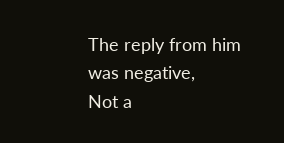The reply from him was negative,
Not a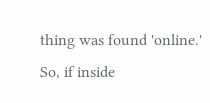thing was found 'online.'
So, if inside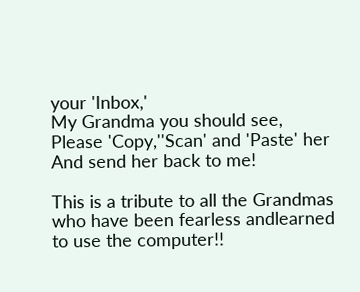your 'Inbox,'
My Grandma you should see,
Please 'Copy,''Scan' and 'Paste' her
And send her back to me!

This is a tribute to all the Grandmas who have been fearless andlearned to use the computer!!